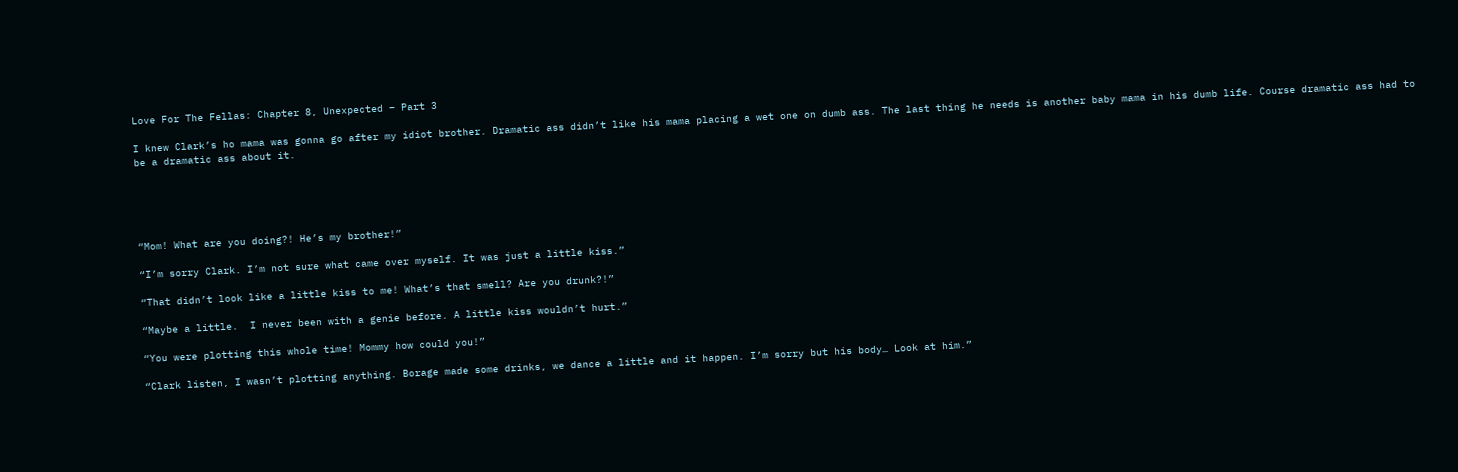Love For The Fellas: Chapter 8, Unexpected – Part 3

I knew Clark’s ho mama was gonna go after my idiot brother. Dramatic ass didn’t like his mama placing a wet one on dumb ass. The last thing he needs is another baby mama in his dumb life. Course dramatic ass had to be a dramatic ass about it.





“Mom! What are you doing?! He’s my brother!”

“I’m sorry Clark. I’m not sure what came over myself. It was just a little kiss.”

“That didn’t look like a little kiss to me! What’s that smell? Are you drunk?!”

“Maybe a little.  I never been with a genie before. A little kiss wouldn’t hurt.”

“You were plotting this whole time! Mommy how could you!”

“Clark listen, I wasn’t plotting anything. Borage made some drinks, we dance a little and it happen. I’m sorry but his body… Look at him.”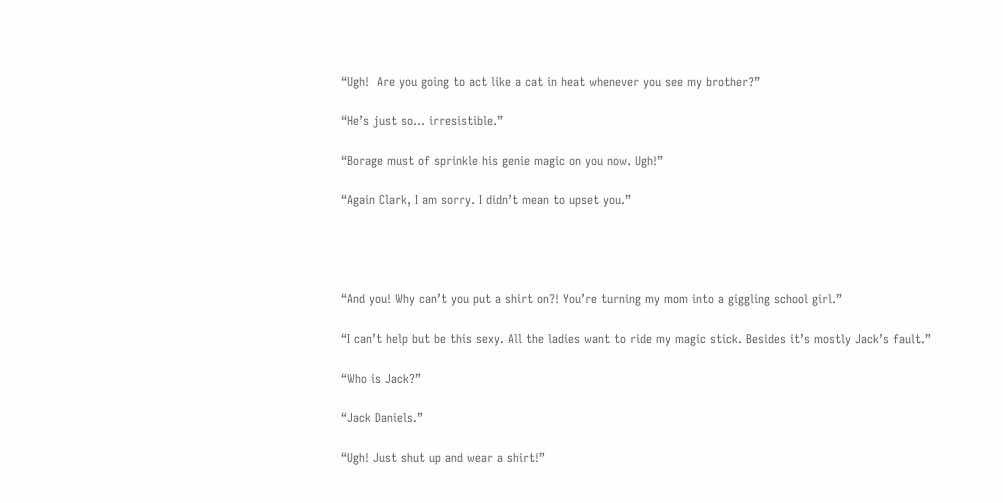“Ugh!  Are you going to act like a cat in heat whenever you see my brother?”

“He’s just so… irresistible.”

“Borage must of sprinkle his genie magic on you now. Ugh!”

“Again Clark, I am sorry. I didn’t mean to upset you.”




“And you! Why can’t you put a shirt on?! You’re turning my mom into a giggling school girl.”

“I can’t help but be this sexy. All the ladies want to ride my magic stick. Besides it’s mostly Jack’s fault.”

“Who is Jack?”

“Jack Daniels.”

“Ugh! Just shut up and wear a shirt!”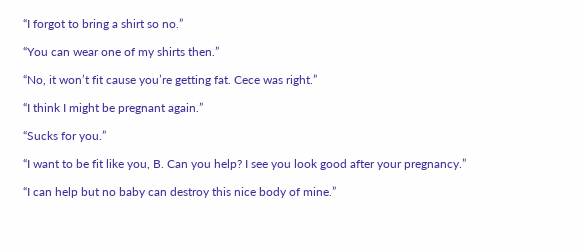“I forgot to bring a shirt so no.”

“You can wear one of my shirts then.”

“No, it won’t fit cause you’re getting fat. Cece was right.”

“I think I might be pregnant again.”

“Sucks for you.”

“I want to be fit like you, B. Can you help? I see you look good after your pregnancy.”

“I can help but no baby can destroy this nice body of mine.”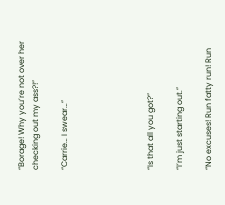“Borage! Why you’re not over her checking out my ass?!”

“Carrie… I swear…”





“Is that all you got?”

“I’m just starting out.”

“No excuses! Run fatty run! Run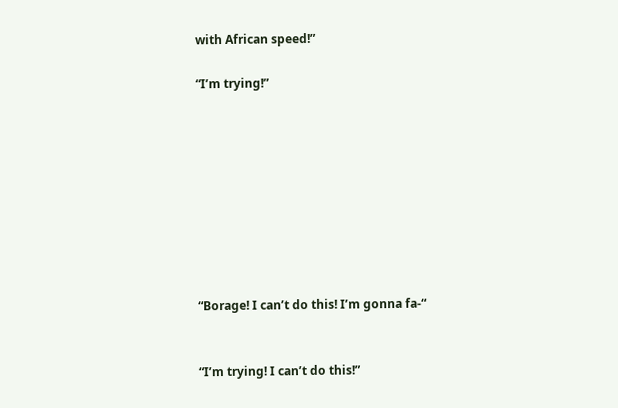with African speed!”

“I’m trying!”









“Borage! I can’t do this! I’m gonna fa-“


“I’m trying! I can’t do this!”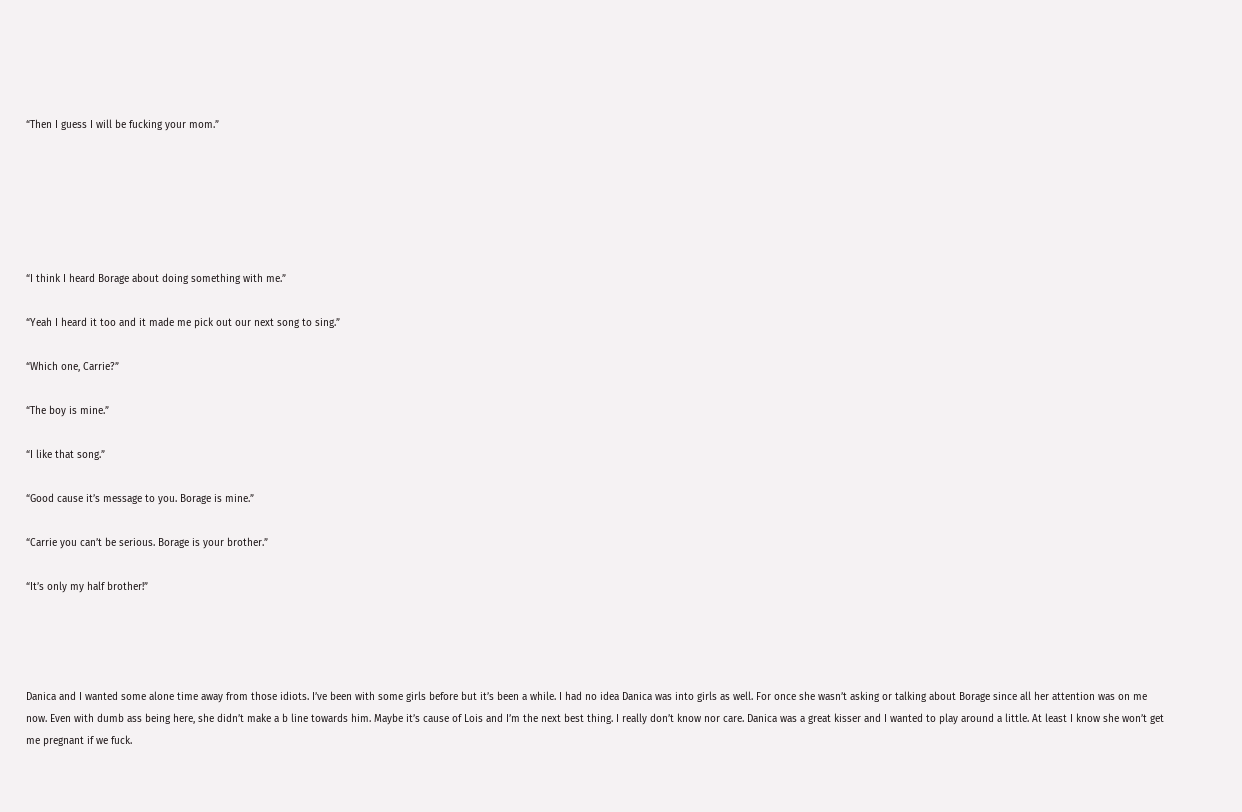“Then I guess I will be fucking your mom.”






“I think I heard Borage about doing something with me.”

“Yeah I heard it too and it made me pick out our next song to sing.”

“Which one, Carrie?”

“The boy is mine.”

“I like that song.”

“Good cause it’s message to you. Borage is mine.”

“Carrie you can’t be serious. Borage is your brother.”

“It’s only my half brother!”




Danica and I wanted some alone time away from those idiots. I’ve been with some girls before but it’s been a while. I had no idea Danica was into girls as well. For once she wasn’t asking or talking about Borage since all her attention was on me now. Even with dumb ass being here, she didn’t make a b line towards him. Maybe it’s cause of Lois and I’m the next best thing. I really don’t know nor care. Danica was a great kisser and I wanted to play around a little. At least I know she won’t get me pregnant if we fuck.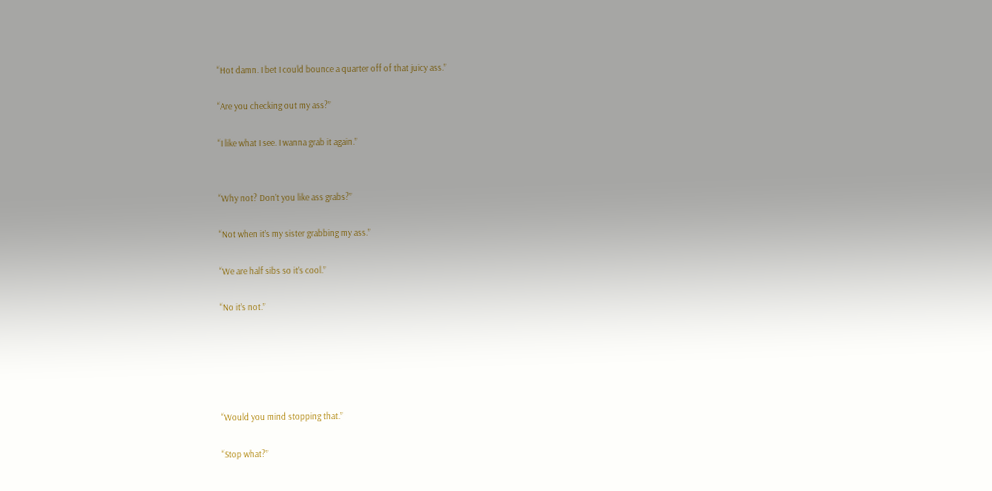“Hot damn. I bet I could bounce a quarter off of that juicy ass.”

“Are you checking out my ass?”

“I like what I see. I wanna grab it again.”


“Why not? Don’t you like ass grabs?”

“Not when it’s my sister grabbing my ass.”

“We are half sibs so it’s cool.”

“No it’s not.”





“Would you mind stopping that.”

“Stop what?”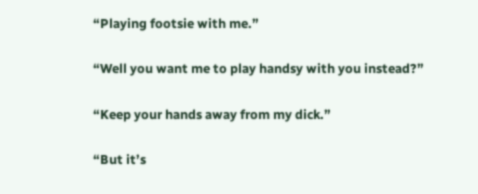“Playing footsie with me.”

“Well you want me to play handsy with you instead?”

“Keep your hands away from my dick.”

“But it’s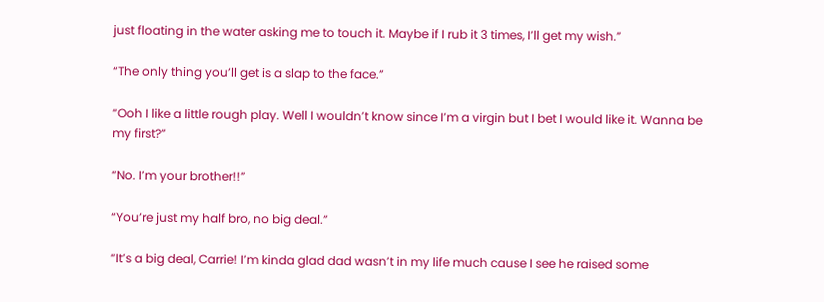just floating in the water asking me to touch it. Maybe if I rub it 3 times, I’ll get my wish.”

“The only thing you’ll get is a slap to the face.”

“Ooh I like a little rough play. Well I wouldn’t know since I’m a virgin but I bet I would like it. Wanna be my first?”

“No. I’m your brother!!”

“You’re just my half bro, no big deal.”

“It’s a big deal, Carrie! I’m kinda glad dad wasn’t in my life much cause I see he raised some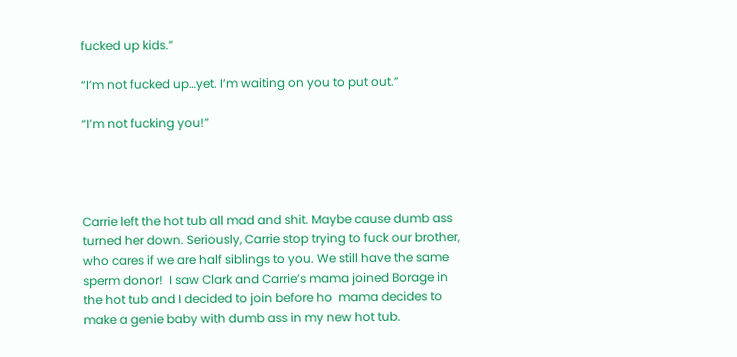fucked up kids.”

“I’m not fucked up…yet. I’m waiting on you to put out.”

“I’m not fucking you!”




Carrie left the hot tub all mad and shit. Maybe cause dumb ass turned her down. Seriously, Carrie stop trying to fuck our brother, who cares if we are half siblings to you. We still have the same sperm donor!  I saw Clark and Carrie’s mama joined Borage in the hot tub and I decided to join before ho  mama decides to make a genie baby with dumb ass in my new hot tub.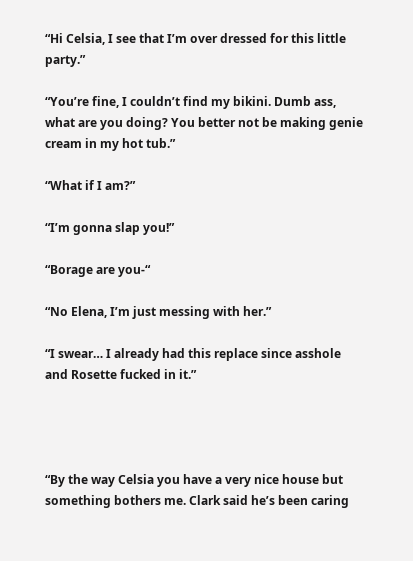“Hi Celsia, I see that I’m over dressed for this little party.”

“You’re fine, I couldn’t find my bikini. Dumb ass, what are you doing? You better not be making genie cream in my hot tub.”

“What if I am?”

“I’m gonna slap you!”

“Borage are you-“

“No Elena, I’m just messing with her.”

“I swear… I already had this replace since asshole and Rosette fucked in it.”




“By the way Celsia you have a very nice house but something bothers me. Clark said he’s been caring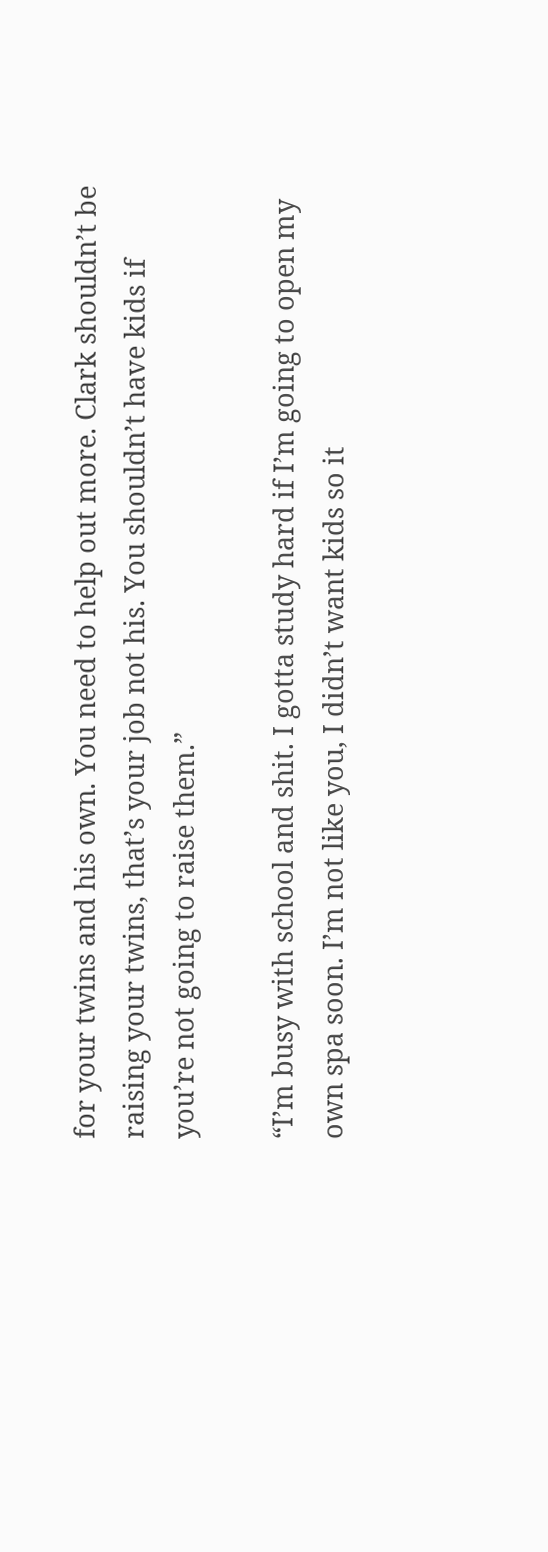for your twins and his own. You need to help out more. Clark shouldn’t be raising your twins, that’s your job not his. You shouldn’t have kids if you’re not going to raise them.”

“I’m busy with school and shit. I gotta study hard if I’m going to open my own spa soon. I’m not like you, I didn’t want kids so it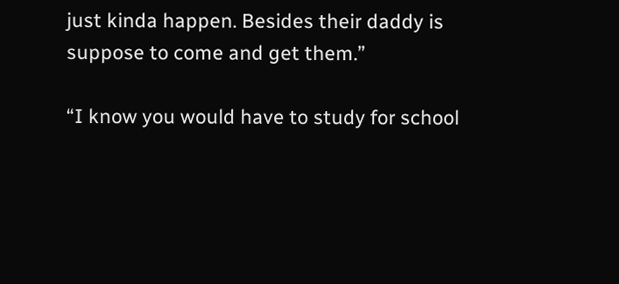just kinda happen. Besides their daddy is suppose to come and get them.”

“I know you would have to study for school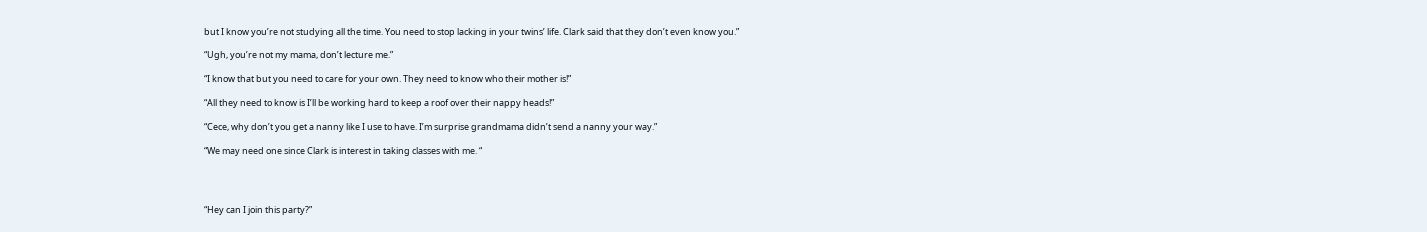but I know you’re not studying all the time. You need to stop lacking in your twins’ life. Clark said that they don’t even know you.”

“Ugh, you’re not my mama, don’t lecture me.”

“I know that but you need to care for your own. They need to know who their mother is!”

“All they need to know is I’ll be working hard to keep a roof over their nappy heads!”

“Cece, why don’t you get a nanny like I use to have. I’m surprise grandmama didn’t send a nanny your way.”

“We may need one since Clark is interest in taking classes with me. “




“Hey can I join this party?”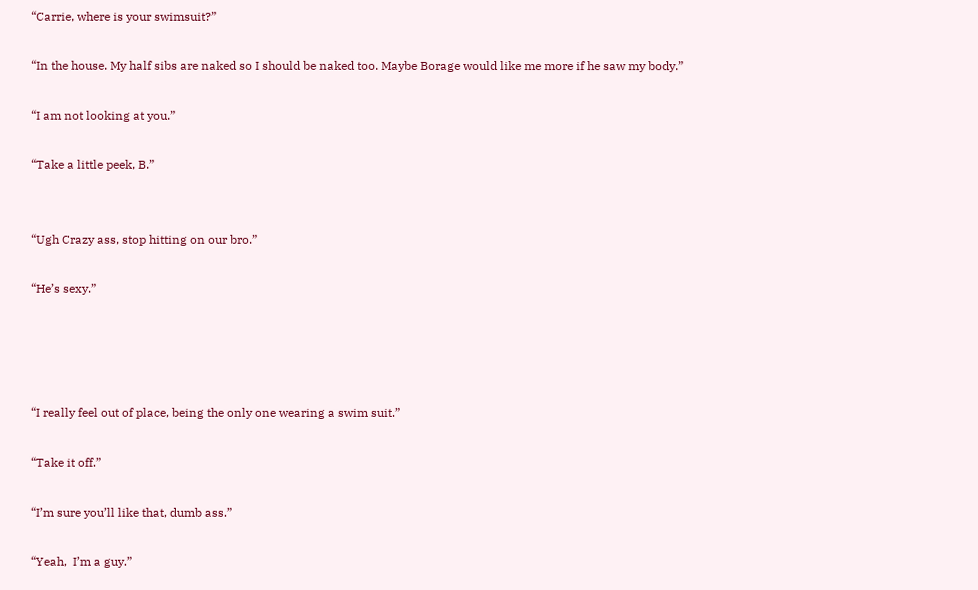“Carrie, where is your swimsuit?”

“In the house. My half sibs are naked so I should be naked too. Maybe Borage would like me more if he saw my body.”

“I am not looking at you.”

“Take a little peek, B.”


“Ugh Crazy ass, stop hitting on our bro.”

“He’s sexy.”




“I really feel out of place, being the only one wearing a swim suit.”

“Take it off.”

“I’m sure you’ll like that, dumb ass.”

“Yeah,  I’m a guy.”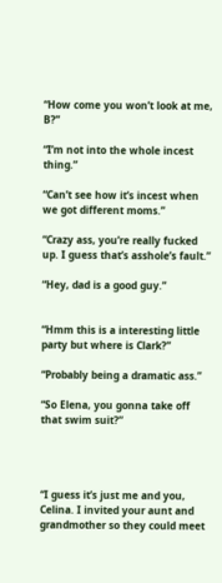“How come you won’t look at me, B?”

“I’m not into the whole incest thing.”

“Can’t see how it’s incest when we got different moms.”

“Crazy ass, you’re really fucked up. I guess that’s asshole’s fault.”

“Hey, dad is a good guy.”


“Hmm this is a interesting little party but where is Clark?”

“Probably being a dramatic ass.”

“So Elena, you gonna take off that swim suit?”




“I guess it’s just me and you, Celina. I invited your aunt and grandmother so they could meet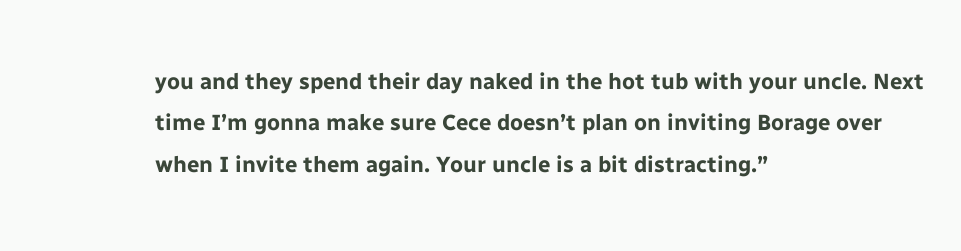you and they spend their day naked in the hot tub with your uncle. Next time I’m gonna make sure Cece doesn’t plan on inviting Borage over when I invite them again. Your uncle is a bit distracting.”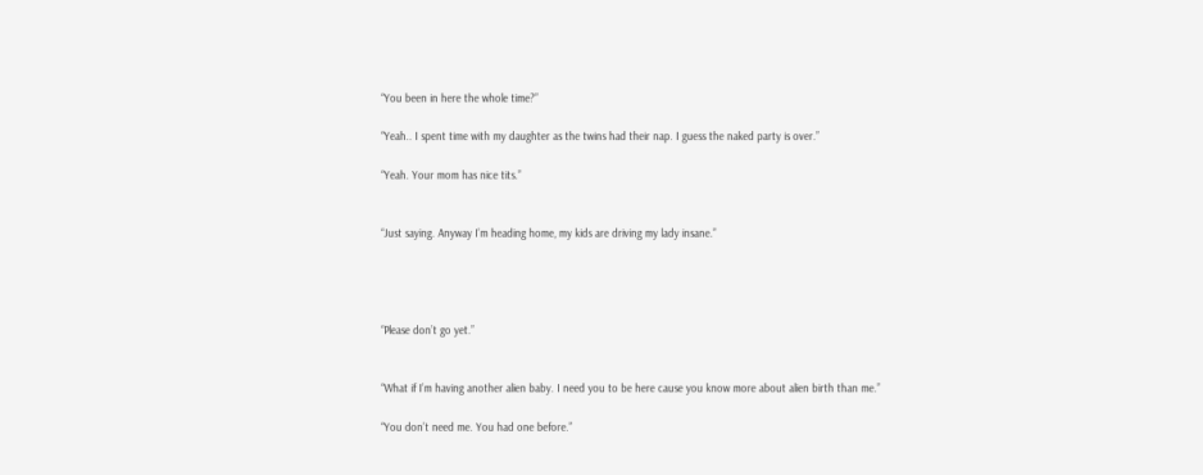“You been in here the whole time?”

“Yeah.. I spent time with my daughter as the twins had their nap. I guess the naked party is over.”

“Yeah. Your mom has nice tits.”


“Just saying. Anyway I’m heading home, my kids are driving my lady insane.”




“Please don’t go yet.”


“What if I’m having another alien baby. I need you to be here cause you know more about alien birth than me.”

“You don’t need me. You had one before.”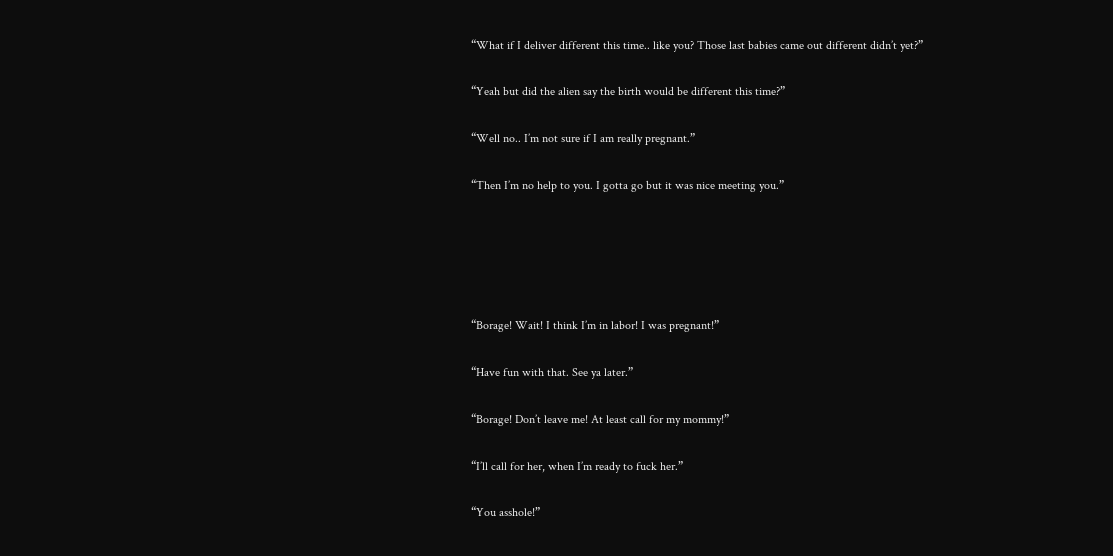“What if I deliver different this time.. like you? Those last babies came out different didn’t yet?”

“Yeah but did the alien say the birth would be different this time?”

“Well no.. I’m not sure if I am really pregnant.”

“Then I’m no help to you. I gotta go but it was nice meeting you.”





“Borage! Wait! I think I’m in labor! I was pregnant!”

“Have fun with that. See ya later.”

“Borage! Don’t leave me! At least call for my mommy!”

“I’ll call for her, when I’m ready to fuck her.”

“You asshole!”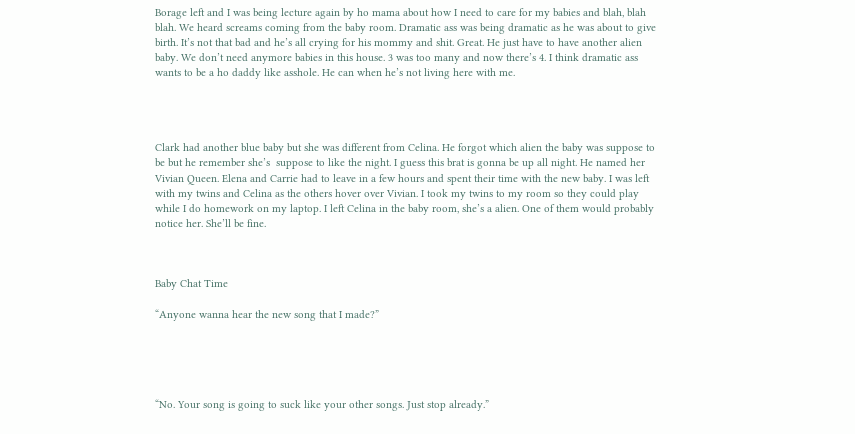Borage left and I was being lecture again by ho mama about how I need to care for my babies and blah, blah blah. We heard screams coming from the baby room. Dramatic ass was being dramatic as he was about to give birth. It’s not that bad and he’s all crying for his mommy and shit. Great. He just have to have another alien baby. We don’t need anymore babies in this house. 3 was too many and now there’s 4. I think dramatic ass wants to be a ho daddy like asshole. He can when he’s not living here with me.




Clark had another blue baby but she was different from Celina. He forgot which alien the baby was suppose to be but he remember she’s  suppose to like the night. I guess this brat is gonna be up all night. He named her Vivian Queen. Elena and Carrie had to leave in a few hours and spent their time with the new baby. I was left with my twins and Celina as the others hover over Vivian. I took my twins to my room so they could play while I do homework on my laptop. I left Celina in the baby room, she’s a alien. One of them would probably notice her. She’ll be fine.



Baby Chat Time

“Anyone wanna hear the new song that I made?”





“No. Your song is going to suck like your other songs. Just stop already.”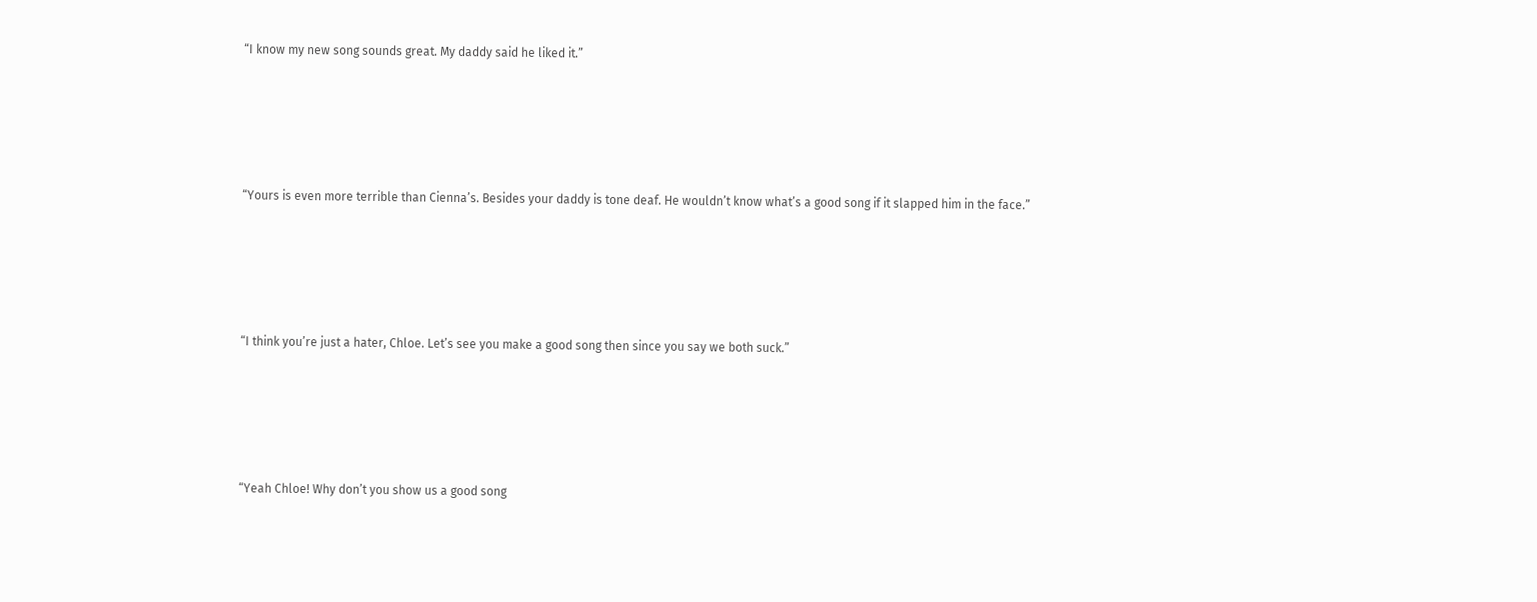“I know my new song sounds great. My daddy said he liked it.”





“Yours is even more terrible than Cienna’s. Besides your daddy is tone deaf. He wouldn’t know what’s a good song if it slapped him in the face.”





“I think you’re just a hater, Chloe. Let’s see you make a good song then since you say we both suck.”





“Yeah Chloe! Why don’t you show us a good song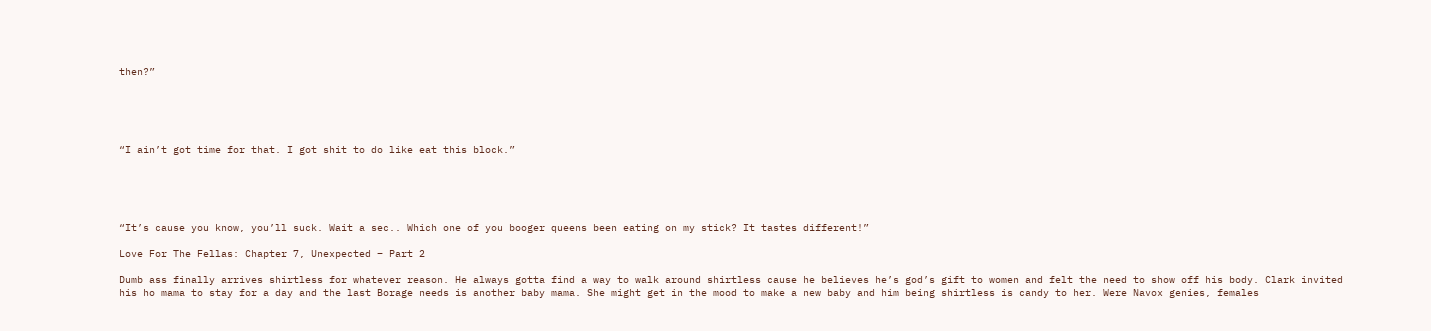then?”





“I ain’t got time for that. I got shit to do like eat this block.”





“It’s cause you know, you’ll suck. Wait a sec.. Which one of you booger queens been eating on my stick? It tastes different!”

Love For The Fellas: Chapter 7, Unexpected – Part 2

Dumb ass finally arrives shirtless for whatever reason. He always gotta find a way to walk around shirtless cause he believes he’s god’s gift to women and felt the need to show off his body. Clark invited his ho mama to stay for a day and the last Borage needs is another baby mama. She might get in the mood to make a new baby and him being shirtless is candy to her. Were Navox genies, females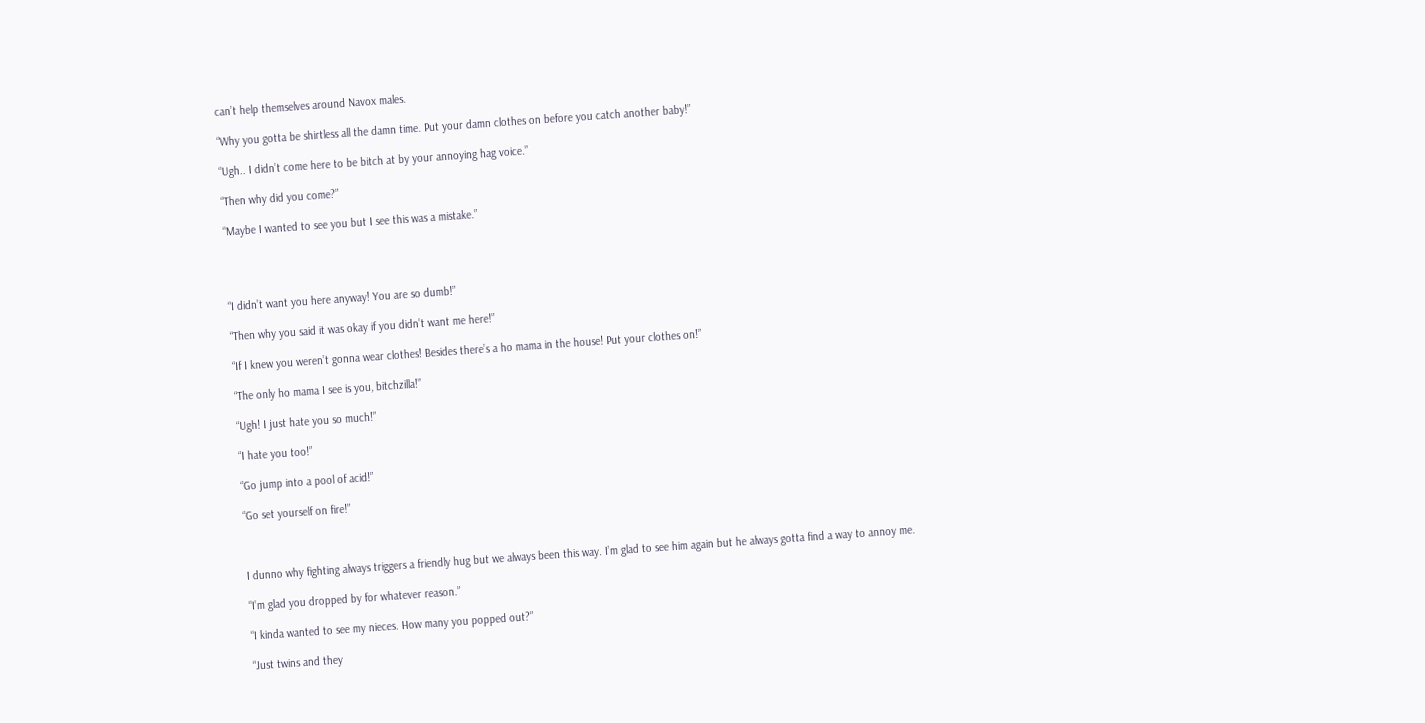can’t help themselves around Navox males.

“Why you gotta be shirtless all the damn time. Put your damn clothes on before you catch another baby!”

“Ugh.. I didn’t come here to be bitch at by your annoying hag voice.”

“Then why did you come?”

“Maybe I wanted to see you but I see this was a mistake.”




“I didn’t want you here anyway! You are so dumb!”

“Then why you said it was okay if you didn’t want me here!”

“If I knew you weren’t gonna wear clothes! Besides there’s a ho mama in the house! Put your clothes on!”

“The only ho mama I see is you, bitchzilla!”

“Ugh! I just hate you so much!”

“I hate you too!”

“Go jump into a pool of acid!”

“Go set yourself on fire!”



I dunno why fighting always triggers a friendly hug but we always been this way. I’m glad to see him again but he always gotta find a way to annoy me.

“I’m glad you dropped by for whatever reason.”

“I kinda wanted to see my nieces. How many you popped out?”

“Just twins and they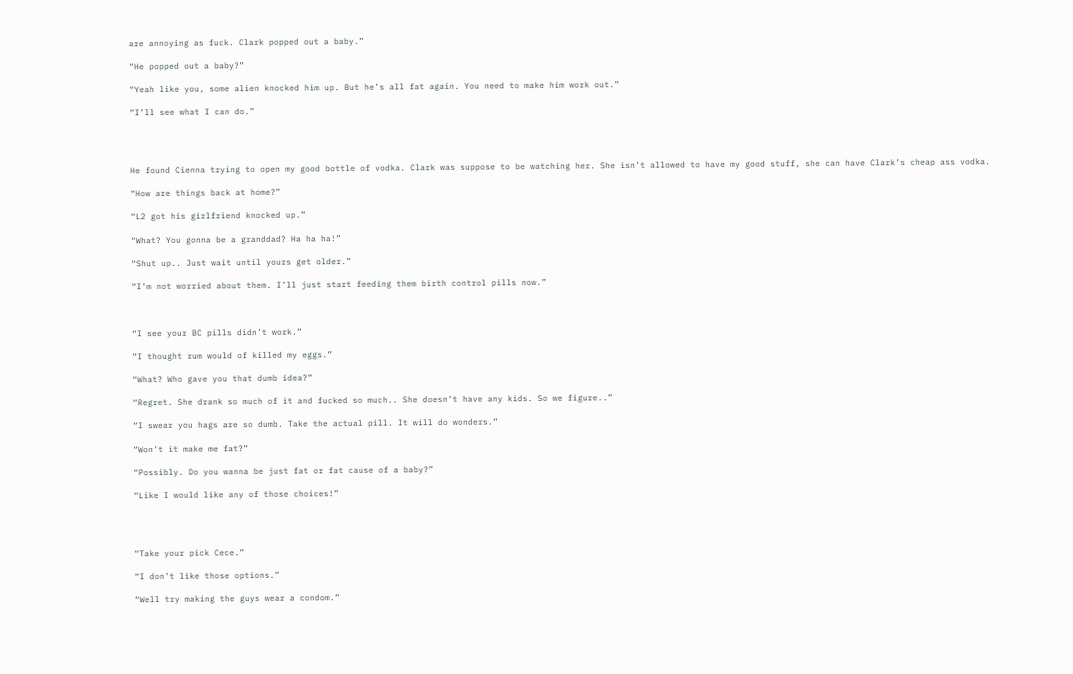are annoying as fuck. Clark popped out a baby.”

“He popped out a baby?”

“Yeah like you, some alien knocked him up. But he’s all fat again. You need to make him work out.”

“I’ll see what I can do.”




He found Cienna trying to open my good bottle of vodka. Clark was suppose to be watching her. She isn’t allowed to have my good stuff, she can have Clark’s cheap ass vodka.

“How are things back at home?”

“L2 got his girlfriend knocked up.”

“What? You gonna be a granddad? Ha ha ha!”

“Shut up.. Just wait until yours get older.”

“I’m not worried about them. I’ll just start feeding them birth control pills now.”



“I see your BC pills didn’t work.”

“I thought rum would of killed my eggs.”

“What? Who gave you that dumb idea?”

“Regret. She drank so much of it and fucked so much.. She doesn’t have any kids. So we figure..”

“I swear you hags are so dumb. Take the actual pill. It will do wonders.”

“Won’t it make me fat?”

“Possibly. Do you wanna be just fat or fat cause of a baby?”

“Like I would like any of those choices!”




“Take your pick Cece.”

“I don’t like those options.”

“Well try making the guys wear a condom.”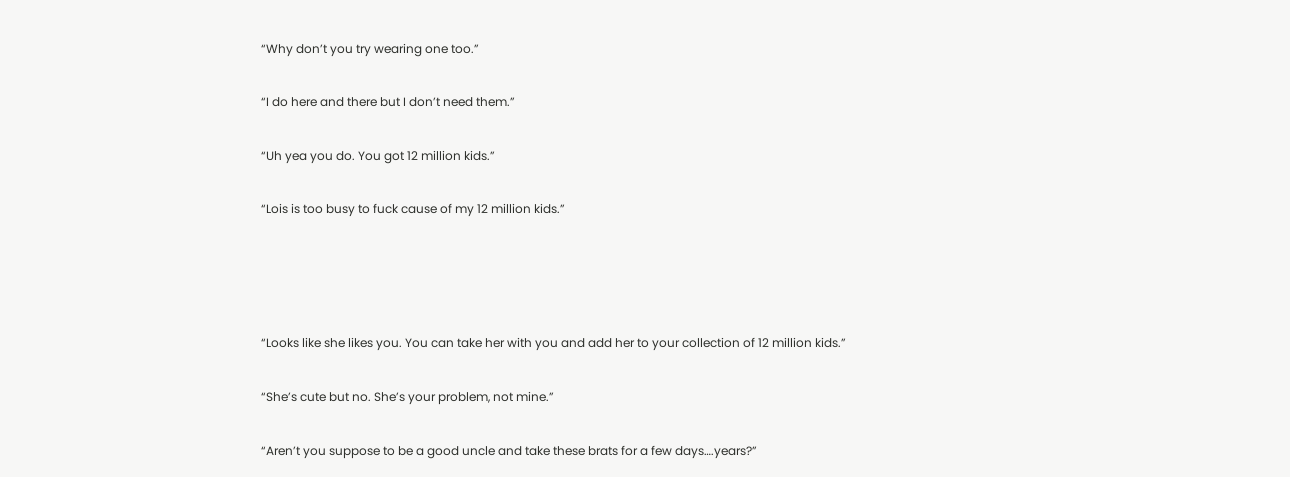“Why don’t you try wearing one too.”

“I do here and there but I don’t need them.”

“Uh yea you do. You got 12 million kids.”

“Lois is too busy to fuck cause of my 12 million kids.”




“Looks like she likes you. You can take her with you and add her to your collection of 12 million kids.”

“She’s cute but no. She’s your problem, not mine.”

“Aren’t you suppose to be a good uncle and take these brats for a few days….years?”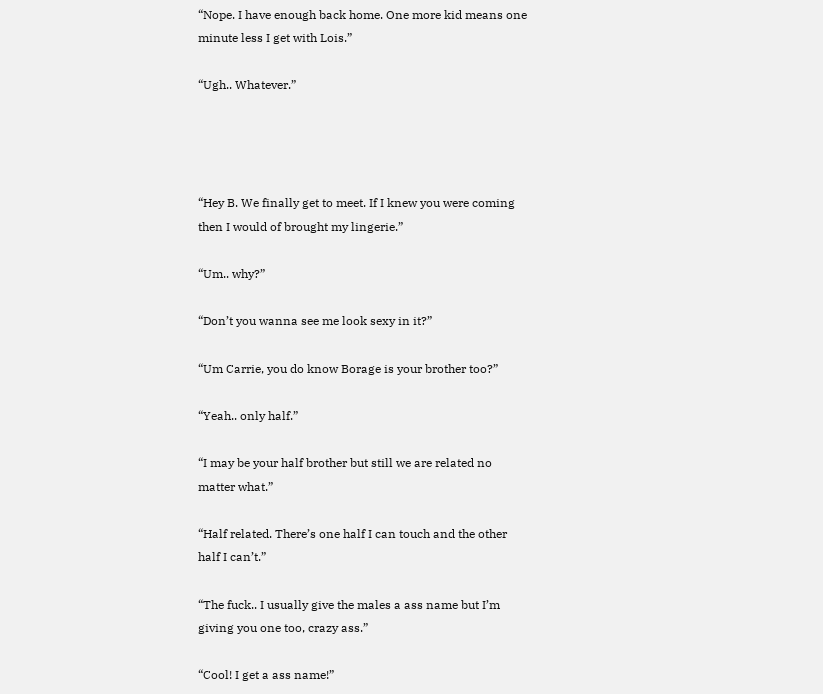“Nope. I have enough back home. One more kid means one minute less I get with Lois.”

“Ugh.. Whatever.”




“Hey B. We finally get to meet. If I knew you were coming then I would of brought my lingerie.”

“Um.. why?”

“Don’t you wanna see me look sexy in it?”

“Um Carrie, you do know Borage is your brother too?”

“Yeah.. only half.”

“I may be your half brother but still we are related no matter what.”

“Half related. There’s one half I can touch and the other half I can’t.”

“The fuck.. I usually give the males a ass name but I’m giving you one too, crazy ass.”

“Cool! I get a ass name!”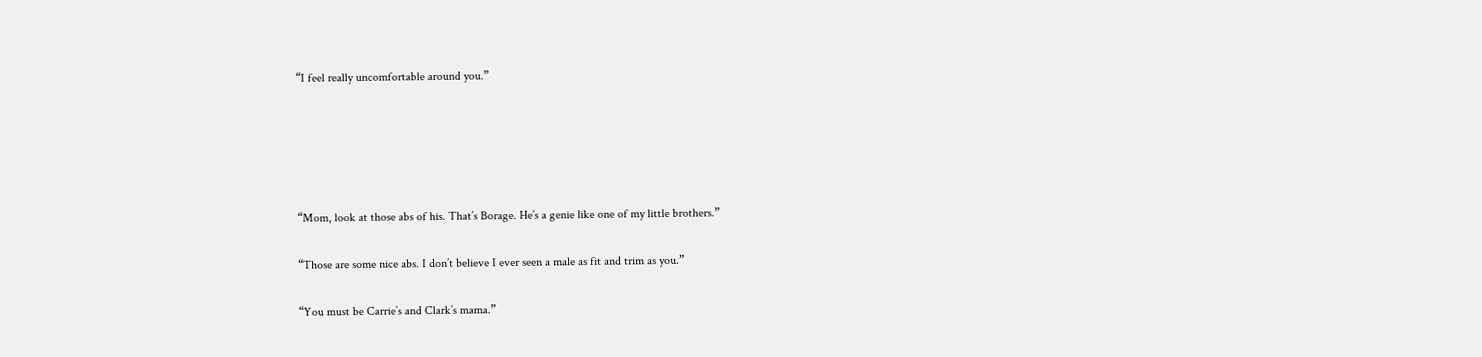“I feel really uncomfortable around you.”





“Mom, look at those abs of his. That’s Borage. He’s a genie like one of my little brothers.”

“Those are some nice abs. I don’t believe I ever seen a male as fit and trim as you.”

“You must be Carrie’s and Clark’s mama.”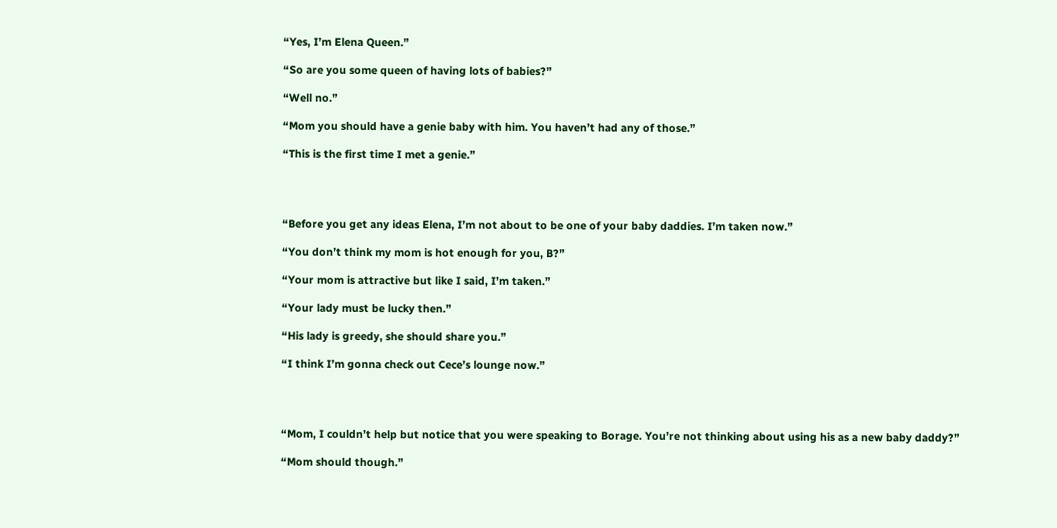“Yes, I’m Elena Queen.”

“So are you some queen of having lots of babies?”

“Well no.”

“Mom you should have a genie baby with him. You haven’t had any of those.”

“This is the first time I met a genie.”




“Before you get any ideas Elena, I’m not about to be one of your baby daddies. I’m taken now.”

“You don’t think my mom is hot enough for you, B?”

“Your mom is attractive but like I said, I’m taken.”

“Your lady must be lucky then.”

“His lady is greedy, she should share you.”

“I think I’m gonna check out Cece’s lounge now.”




“Mom, I couldn’t help but notice that you were speaking to Borage. You’re not thinking about using his as a new baby daddy?”

“Mom should though.”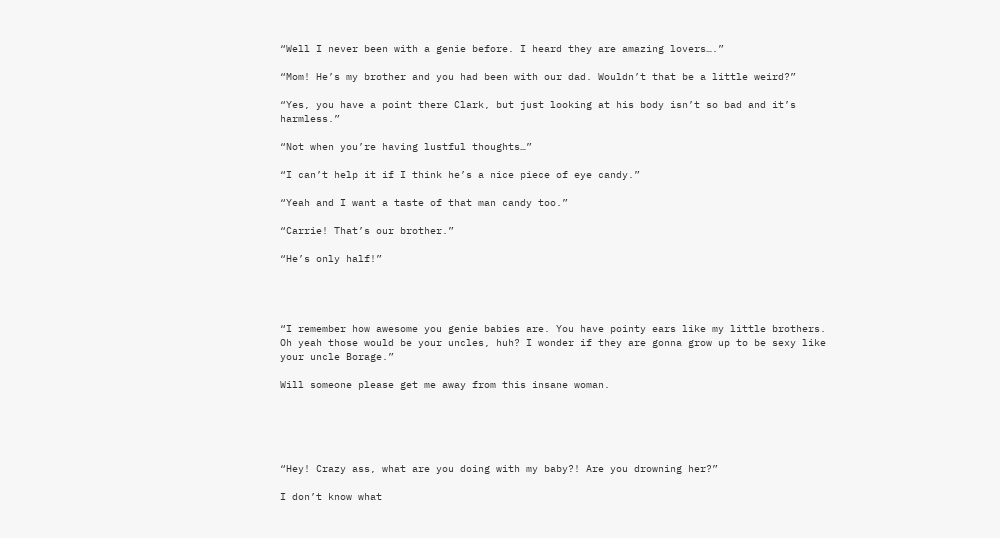“Well I never been with a genie before. I heard they are amazing lovers….”

“Mom! He’s my brother and you had been with our dad. Wouldn’t that be a little weird?”

“Yes, you have a point there Clark, but just looking at his body isn’t so bad and it’s harmless.”

“Not when you’re having lustful thoughts…”

“I can’t help it if I think he’s a nice piece of eye candy.”

“Yeah and I want a taste of that man candy too.”

“Carrie! That’s our brother.”

“He’s only half!”




“I remember how awesome you genie babies are. You have pointy ears like my little brothers. Oh yeah those would be your uncles, huh? I wonder if they are gonna grow up to be sexy like your uncle Borage.”

Will someone please get me away from this insane woman.





“Hey! Crazy ass, what are you doing with my baby?! Are you drowning her?”

I don’t know what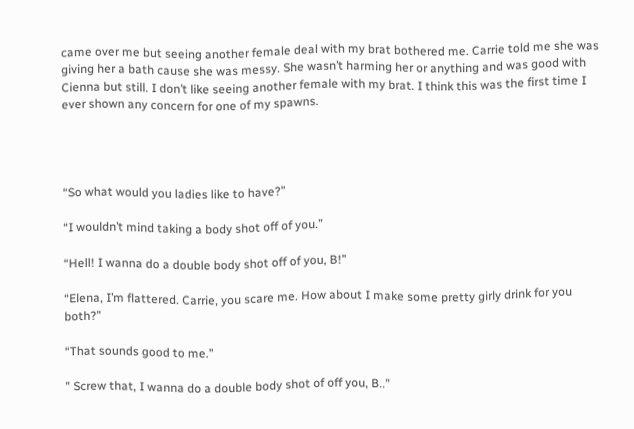came over me but seeing another female deal with my brat bothered me. Carrie told me she was giving her a bath cause she was messy. She wasn’t harming her or anything and was good with Cienna but still. I don’t like seeing another female with my brat. I think this was the first time I ever shown any concern for one of my spawns.




“So what would you ladies like to have?”

“I wouldn’t mind taking a body shot off of you.”

“Hell! I wanna do a double body shot off of you, B!”

“Elena, I’m flattered. Carrie, you scare me. How about I make some pretty girly drink for you both?”

“That sounds good to me.”

” Screw that, I wanna do a double body shot of off you, B..”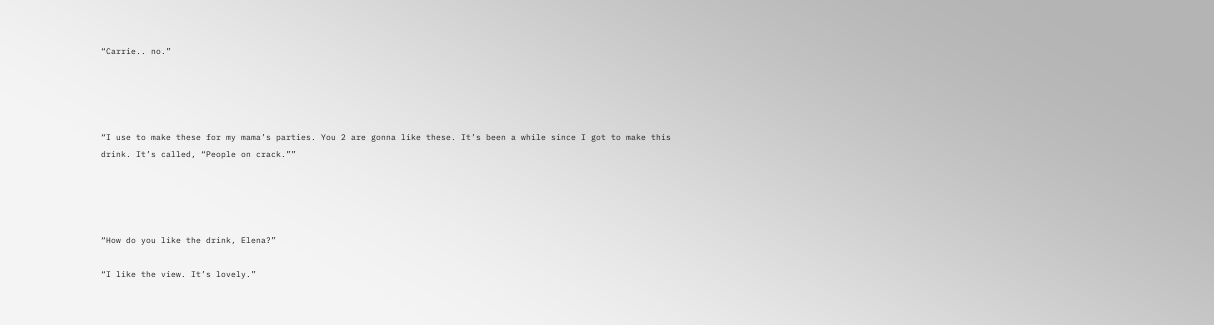“Carrie.. no.”




“I use to make these for my mama’s parties. You 2 are gonna like these. It’s been a while since I got to make this drink. It’s called, “People on crack.””




“How do you like the drink, Elena?”

“I like the view. It’s lovely.”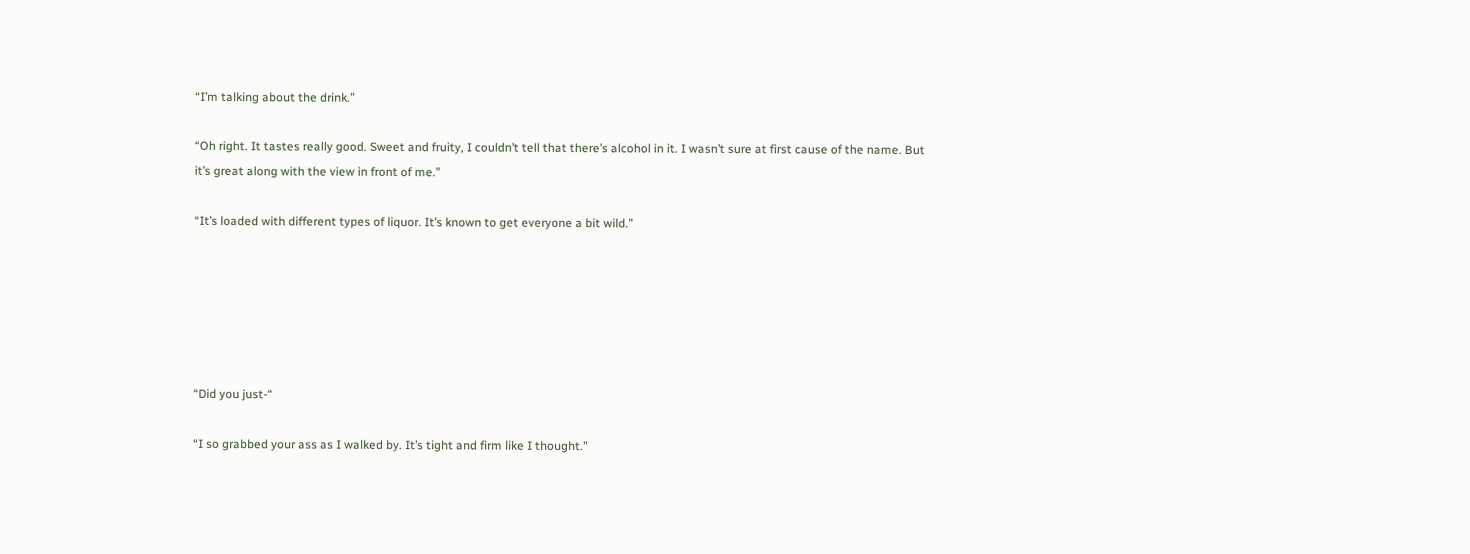“I’m talking about the drink.”

“Oh right. It tastes really good. Sweet and fruity, I couldn’t tell that there’s alcohol in it. I wasn’t sure at first cause of the name. But it’s great along with the view in front of me.”

“It’s loaded with different types of liquor. It’s known to get everyone a bit wild.”






“Did you just-“

“I so grabbed your ass as I walked by. It’s tight and firm like I thought.”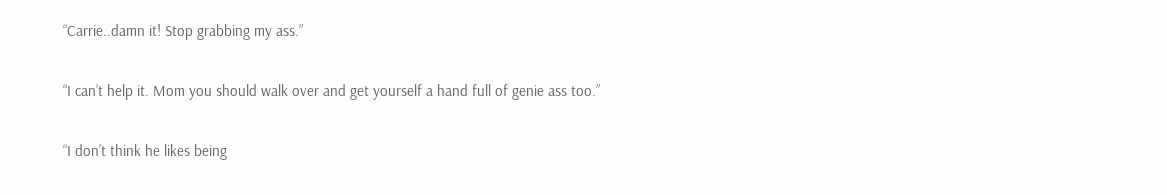“Carrie..damn it! Stop grabbing my ass.”

“I can’t help it. Mom you should walk over and get yourself a hand full of genie ass too.”

“I don’t think he likes being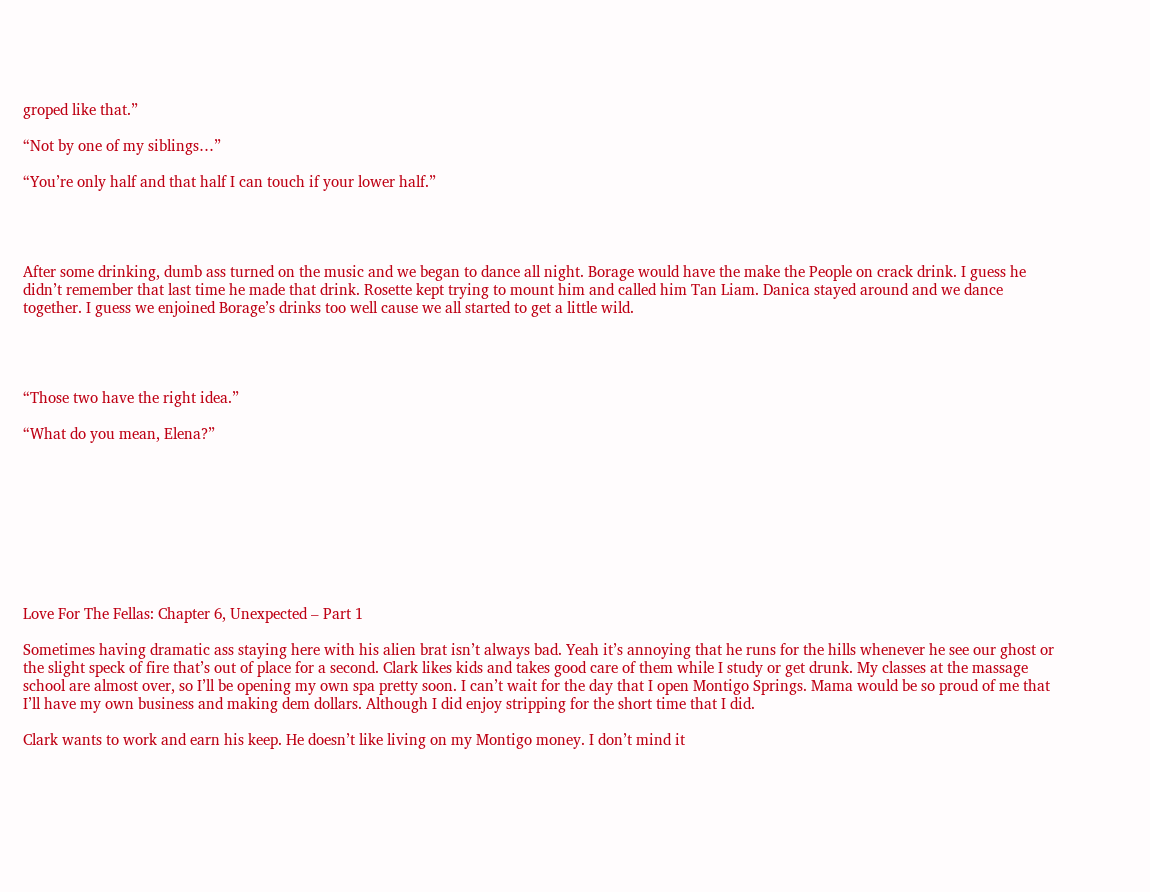groped like that.”

“Not by one of my siblings…”

“You’re only half and that half I can touch if your lower half.”




After some drinking, dumb ass turned on the music and we began to dance all night. Borage would have the make the People on crack drink. I guess he didn’t remember that last time he made that drink. Rosette kept trying to mount him and called him Tan Liam. Danica stayed around and we dance together. I guess we enjoined Borage’s drinks too well cause we all started to get a little wild.




“Those two have the right idea.”

“What do you mean, Elena?”









Love For The Fellas: Chapter 6, Unexpected – Part 1

Sometimes having dramatic ass staying here with his alien brat isn’t always bad. Yeah it’s annoying that he runs for the hills whenever he see our ghost or the slight speck of fire that’s out of place for a second. Clark likes kids and takes good care of them while I study or get drunk. My classes at the massage school are almost over, so I’ll be opening my own spa pretty soon. I can’t wait for the day that I open Montigo Springs. Mama would be so proud of me that I’ll have my own business and making dem dollars. Although I did enjoy stripping for the short time that I did.

Clark wants to work and earn his keep. He doesn’t like living on my Montigo money. I don’t mind it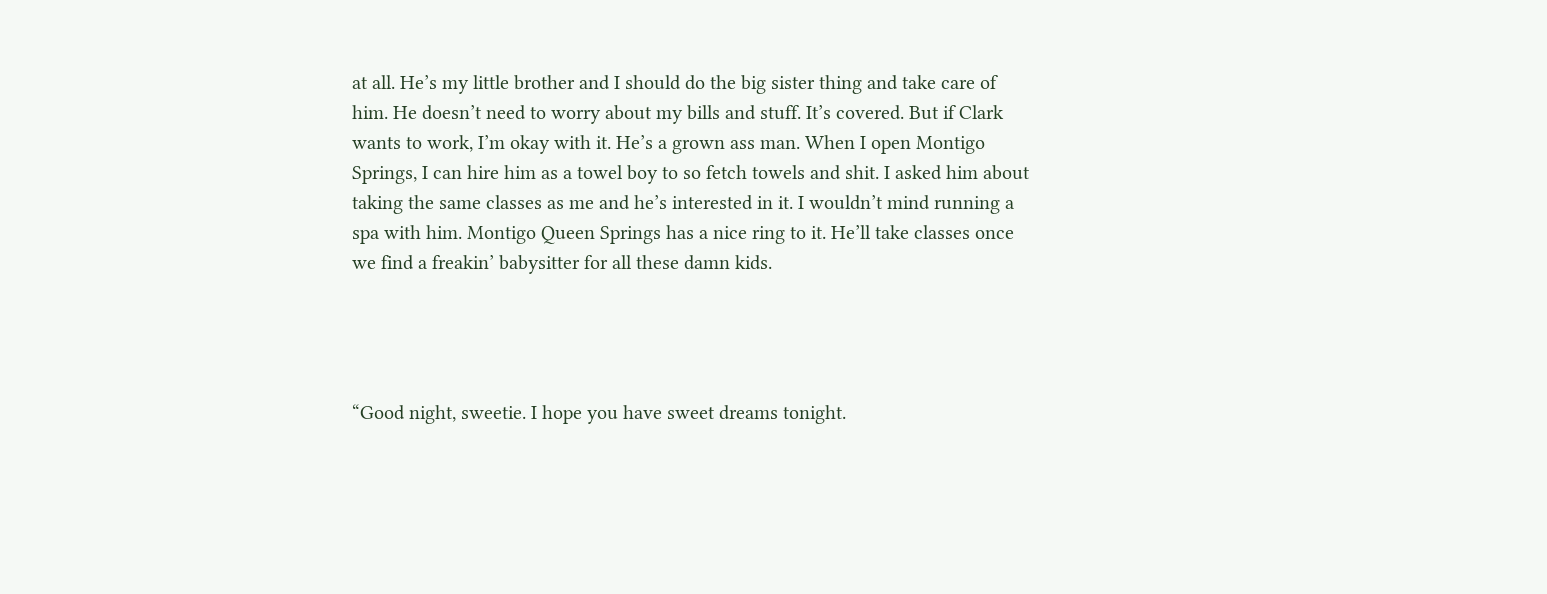at all. He’s my little brother and I should do the big sister thing and take care of him. He doesn’t need to worry about my bills and stuff. It’s covered. But if Clark wants to work, I’m okay with it. He’s a grown ass man. When I open Montigo Springs, I can hire him as a towel boy to so fetch towels and shit. I asked him about taking the same classes as me and he’s interested in it. I wouldn’t mind running a spa with him. Montigo Queen Springs has a nice ring to it. He’ll take classes once we find a freakin’ babysitter for all these damn kids.




“Good night, sweetie. I hope you have sweet dreams tonight.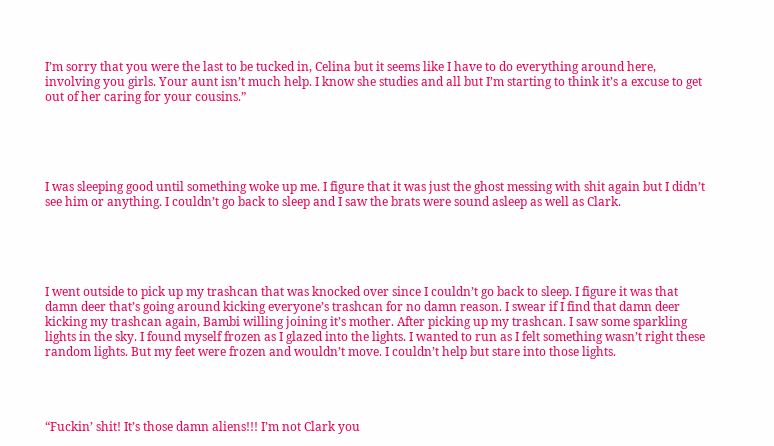I’m sorry that you were the last to be tucked in, Celina but it seems like I have to do everything around here, involving you girls. Your aunt isn’t much help. I know she studies and all but I’m starting to think it’s a excuse to get out of her caring for your cousins.”





I was sleeping good until something woke up me. I figure that it was just the ghost messing with shit again but I didn’t see him or anything. I couldn’t go back to sleep and I saw the brats were sound asleep as well as Clark.





I went outside to pick up my trashcan that was knocked over since I couldn’t go back to sleep. I figure it was that damn deer that’s going around kicking everyone’s trashcan for no damn reason. I swear if I find that damn deer kicking my trashcan again, Bambi willing joining it’s mother. After picking up my trashcan. I saw some sparkling lights in the sky. I found myself frozen as I glazed into the lights. I wanted to run as I felt something wasn’t right these random lights. But my feet were frozen and wouldn’t move. I couldn’t help but stare into those lights.




“Fuckin’ shit! It’s those damn aliens!!! I’m not Clark you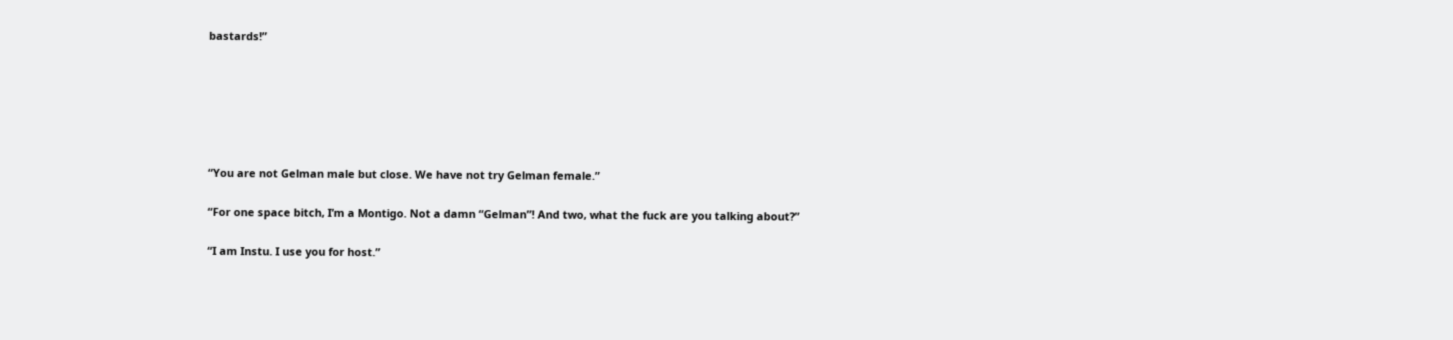bastards!”






“You are not Gelman male but close. We have not try Gelman female.”

“For one space bitch, I’m a Montigo. Not a damn “Gelman”! And two, what the fuck are you talking about?”

“I am Instu. I use you for host.”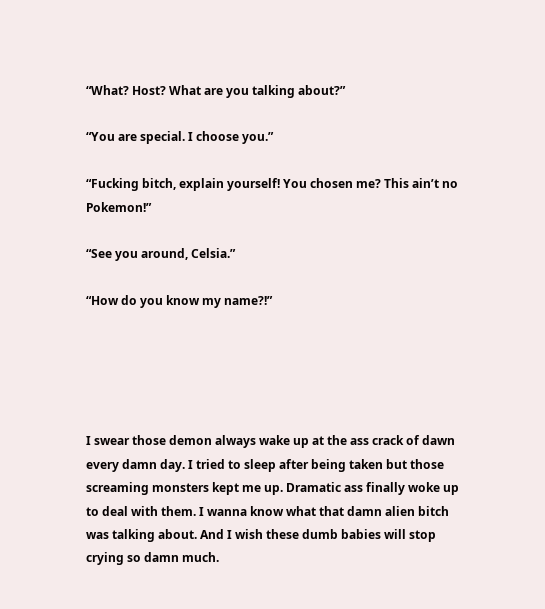“What? Host? What are you talking about?”

“You are special. I choose you.”

“Fucking bitch, explain yourself! You chosen me? This ain’t no Pokemon!”

“See you around, Celsia.”

“How do you know my name?!”





I swear those demon always wake up at the ass crack of dawn every damn day. I tried to sleep after being taken but those screaming monsters kept me up. Dramatic ass finally woke up to deal with them. I wanna know what that damn alien bitch was talking about. And I wish these dumb babies will stop crying so damn much.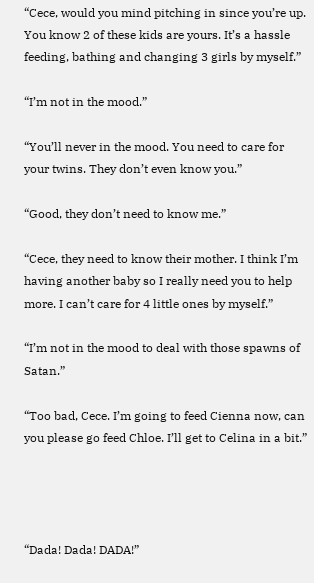“Cece, would you mind pitching in since you’re up. You know 2 of these kids are yours. It’s a hassle feeding, bathing and changing 3 girls by myself.”

“I’m not in the mood.”

“You’ll never in the mood. You need to care for your twins. They don’t even know you.”

“Good, they don’t need to know me.”

“Cece, they need to know their mother. I think I’m having another baby so I really need you to help more. I can’t care for 4 little ones by myself.”

“I’m not in the mood to deal with those spawns of Satan.”

“Too bad, Cece. I’m going to feed Cienna now, can you please go feed Chloe. I’ll get to Celina in a bit.”




“Dada! Dada! DADA!”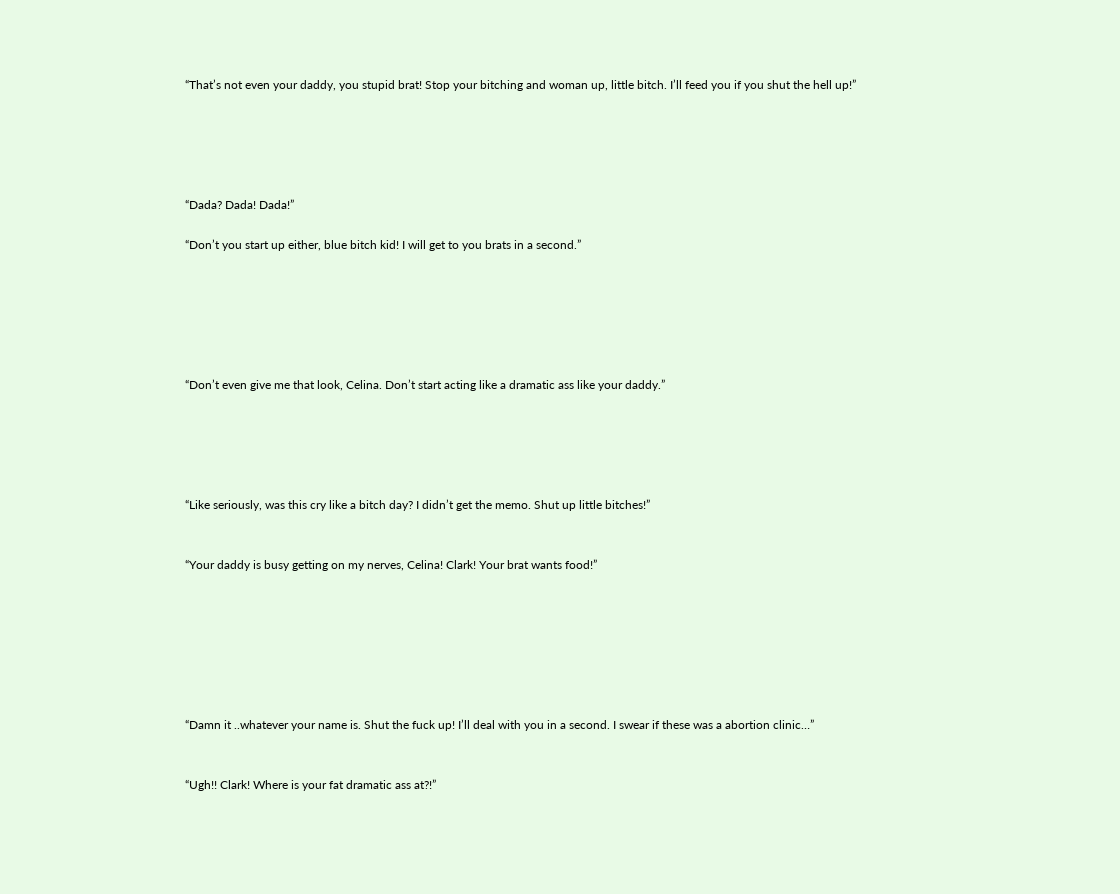“That’s not even your daddy, you stupid brat! Stop your bitching and woman up, little bitch. I’ll feed you if you shut the hell up!”





“Dada? Dada! Dada!”

“Don’t you start up either, blue bitch kid! I will get to you brats in a second.”






“Don’t even give me that look, Celina. Don’t start acting like a dramatic ass like your daddy.”





“Like seriously, was this cry like a bitch day? I didn’t get the memo. Shut up little bitches!”


“Your daddy is busy getting on my nerves, Celina! Clark! Your brat wants food!”







“Damn it ..whatever your name is. Shut the fuck up! I’ll deal with you in a second. I swear if these was a abortion clinic…”


“Ugh!! Clark! Where is your fat dramatic ass at?!”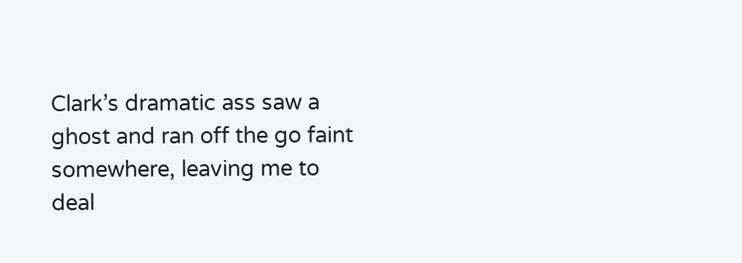Clark’s dramatic ass saw a ghost and ran off the go faint somewhere, leaving me to deal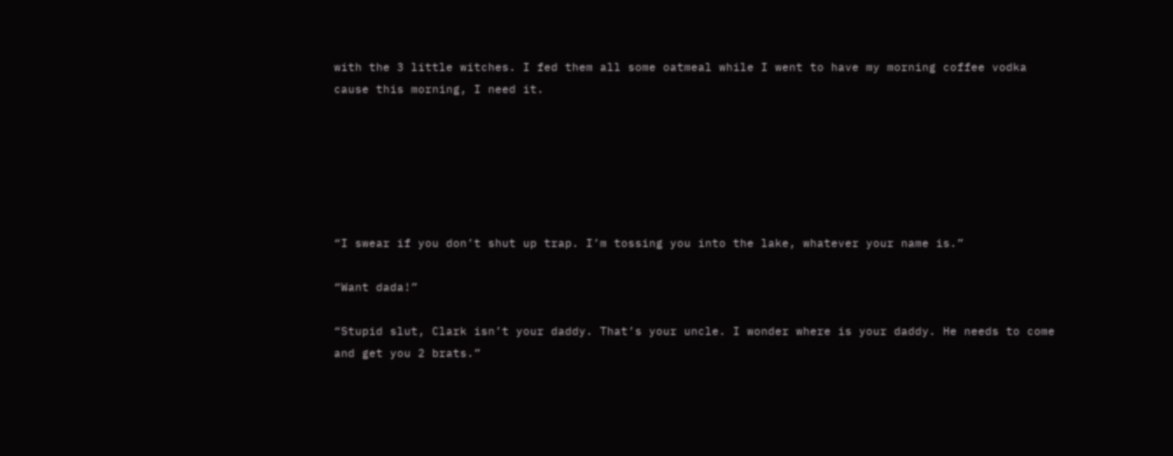with the 3 little witches. I fed them all some oatmeal while I went to have my morning coffee vodka cause this morning, I need it.






“I swear if you don’t shut up trap. I’m tossing you into the lake, whatever your name is.”

“Want dada!”

“Stupid slut, Clark isn’t your daddy. That’s your uncle. I wonder where is your daddy. He needs to come and get you 2 brats.”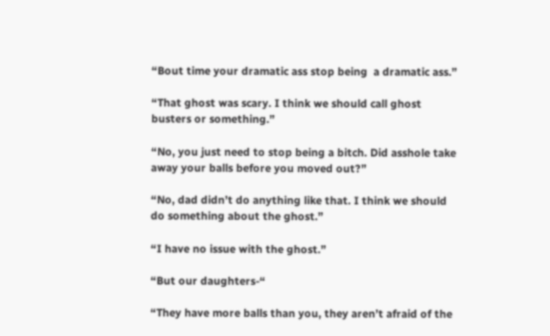“Bout time your dramatic ass stop being  a dramatic ass.”

“That ghost was scary. I think we should call ghost busters or something.”

“No, you just need to stop being a bitch. Did asshole take away your balls before you moved out?”

“No, dad didn’t do anything like that. I think we should do something about the ghost.”

“I have no issue with the ghost.”

“But our daughters-“

“They have more balls than you, they aren’t afraid of the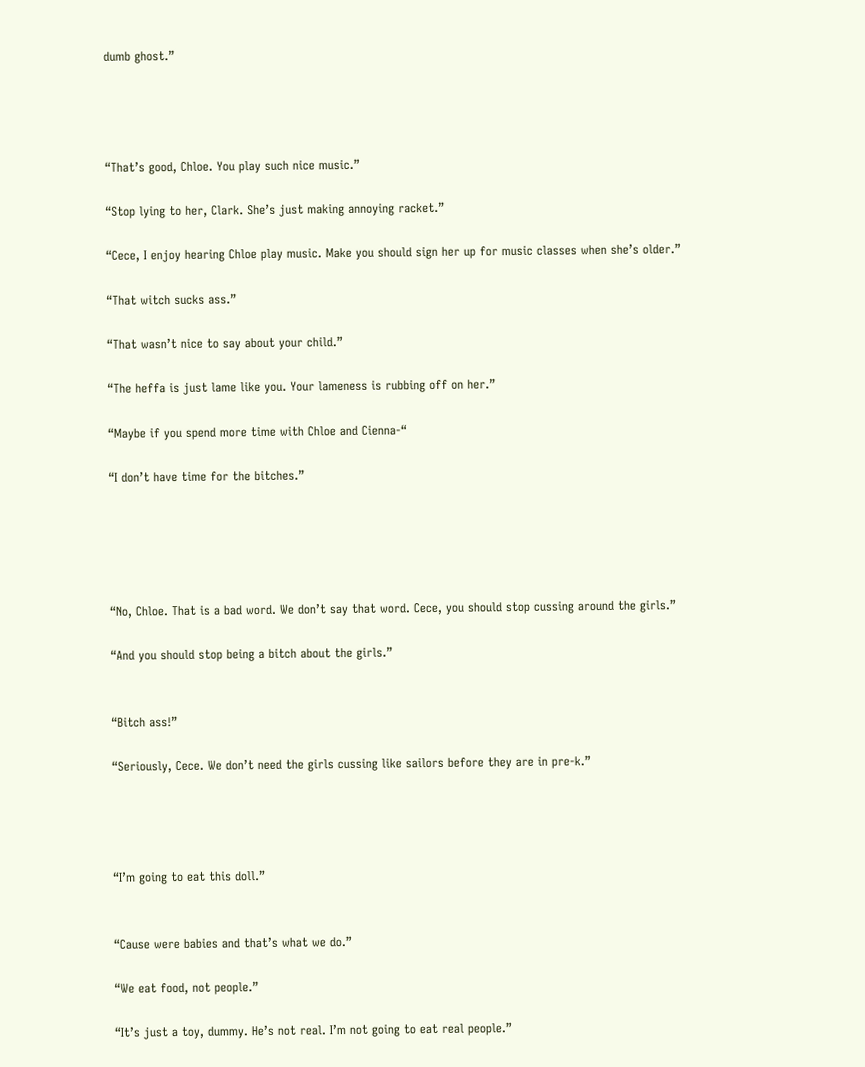dumb ghost.”




“That’s good, Chloe. You play such nice music.”

“Stop lying to her, Clark. She’s just making annoying racket.”

“Cece, I enjoy hearing Chloe play music. Make you should sign her up for music classes when she’s older.”

“That witch sucks ass.”

“That wasn’t nice to say about your child.”

“The heffa is just lame like you. Your lameness is rubbing off on her.”

“Maybe if you spend more time with Chloe and Cienna-“

“I don’t have time for the bitches.”





“No, Chloe. That is a bad word. We don’t say that word. Cece, you should stop cussing around the girls.”

“And you should stop being a bitch about the girls.”


“Bitch ass!”

“Seriously, Cece. We don’t need the girls cussing like sailors before they are in pre-k.”




“I’m going to eat this doll.”


“Cause were babies and that’s what we do.”

“We eat food, not people.”

“It’s just a toy, dummy. He’s not real. I’m not going to eat real people.”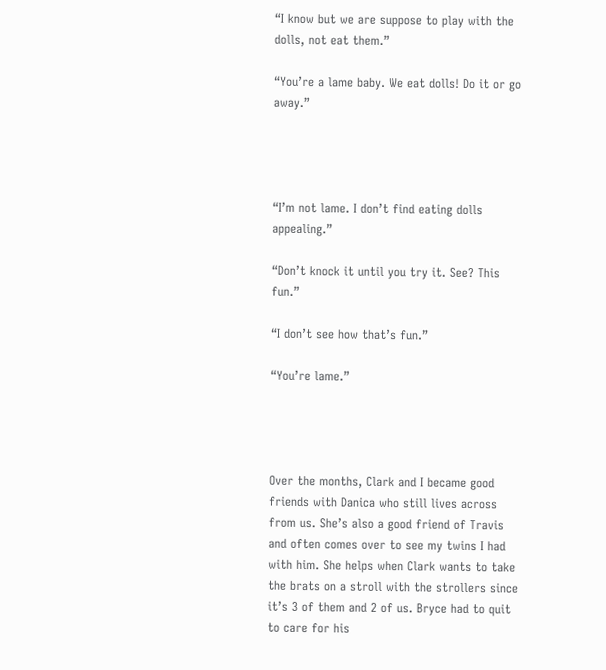“I know but we are suppose to play with the dolls, not eat them.”

“You’re a lame baby. We eat dolls! Do it or go away.”




“I’m not lame. I don’t find eating dolls appealing.”

“Don’t knock it until you try it. See? This fun.”

“I don’t see how that’s fun.”

“You’re lame.”




Over the months, Clark and I became good friends with Danica who still lives across from us. She’s also a good friend of Travis and often comes over to see my twins I had with him. She helps when Clark wants to take the brats on a stroll with the strollers since it’s 3 of them and 2 of us. Bryce had to quit to care for his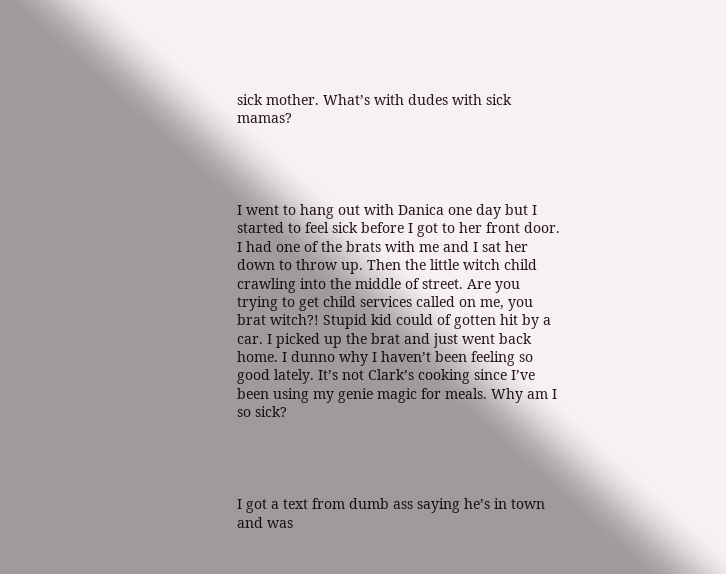sick mother. What’s with dudes with sick mamas?




I went to hang out with Danica one day but I started to feel sick before I got to her front door. I had one of the brats with me and I sat her down to throw up. Then the little witch child crawling into the middle of street. Are you trying to get child services called on me, you brat witch?! Stupid kid could of gotten hit by a car. I picked up the brat and just went back home. I dunno why I haven’t been feeling so good lately. It’s not Clark’s cooking since I’ve been using my genie magic for meals. Why am I so sick?




I got a text from dumb ass saying he’s in town and was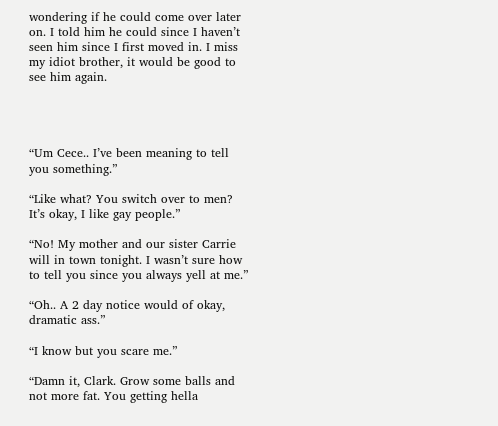wondering if he could come over later on. I told him he could since I haven’t seen him since I first moved in. I miss my idiot brother, it would be good to see him again.




“Um Cece.. I’ve been meaning to tell you something.”

“Like what? You switch over to men? It’s okay, I like gay people.”

“No! My mother and our sister Carrie will in town tonight. I wasn’t sure how to tell you since you always yell at me.”

“Oh.. A 2 day notice would of okay, dramatic ass.”

“I know but you scare me.”

“Damn it, Clark. Grow some balls and not more fat. You getting hella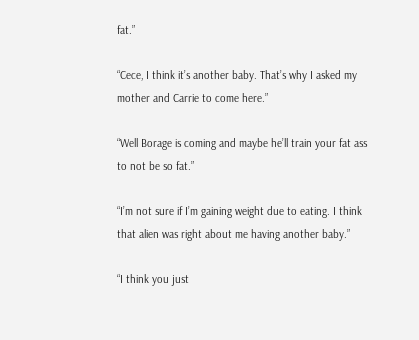fat.”

“Cece, I think it’s another baby. That’s why I asked my mother and Carrie to come here.”

“Well Borage is coming and maybe he’ll train your fat ass to not be so fat.”

“I’m not sure if I’m gaining weight due to eating. I think that alien was right about me having another baby.”

“I think you just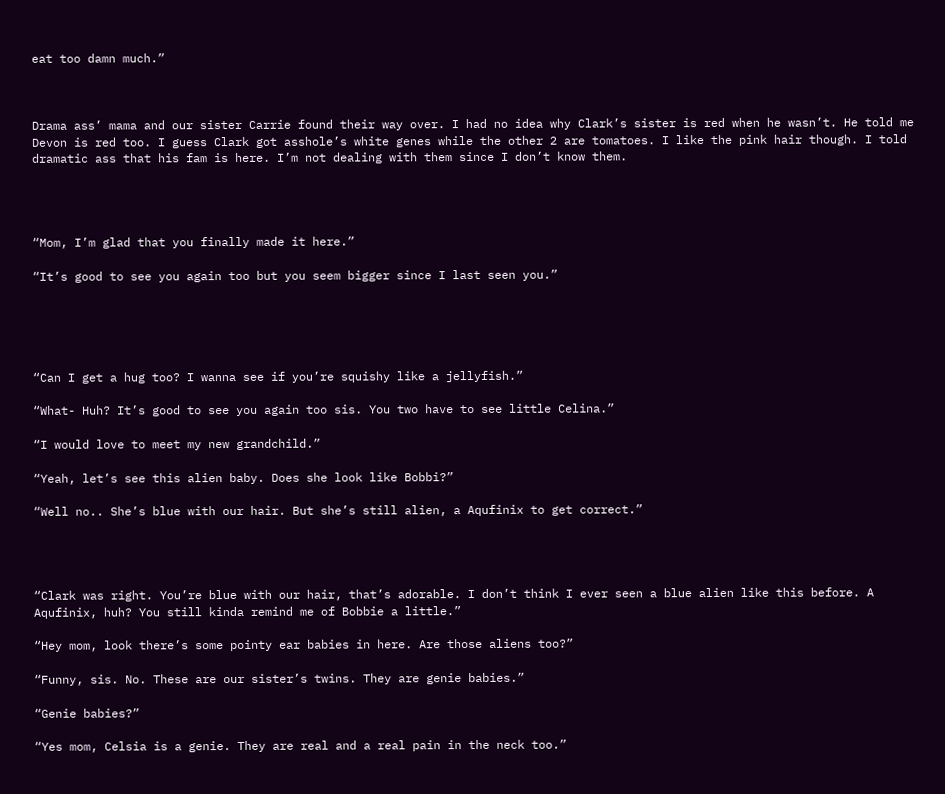eat too damn much.”



Drama ass’ mama and our sister Carrie found their way over. I had no idea why Clark’s sister is red when he wasn’t. He told me Devon is red too. I guess Clark got asshole’s white genes while the other 2 are tomatoes. I like the pink hair though. I told dramatic ass that his fam is here. I’m not dealing with them since I don’t know them.




“Mom, I’m glad that you finally made it here.”

“It’s good to see you again too but you seem bigger since I last seen you.”





“Can I get a hug too? I wanna see if you’re squishy like a jellyfish.”

“What- Huh? It’s good to see you again too sis. You two have to see little Celina.”

“I would love to meet my new grandchild.”

“Yeah, let’s see this alien baby. Does she look like Bobbi?”

“Well no.. She’s blue with our hair. But she’s still alien, a Aqufinix to get correct.”




“Clark was right. You’re blue with our hair, that’s adorable. I don’t think I ever seen a blue alien like this before. A Aqufinix, huh? You still kinda remind me of Bobbie a little.”

“Hey mom, look there’s some pointy ear babies in here. Are those aliens too?”

“Funny, sis. No. These are our sister’s twins. They are genie babies.”

“Genie babies?”

“Yes mom, Celsia is a genie. They are real and a real pain in the neck too.”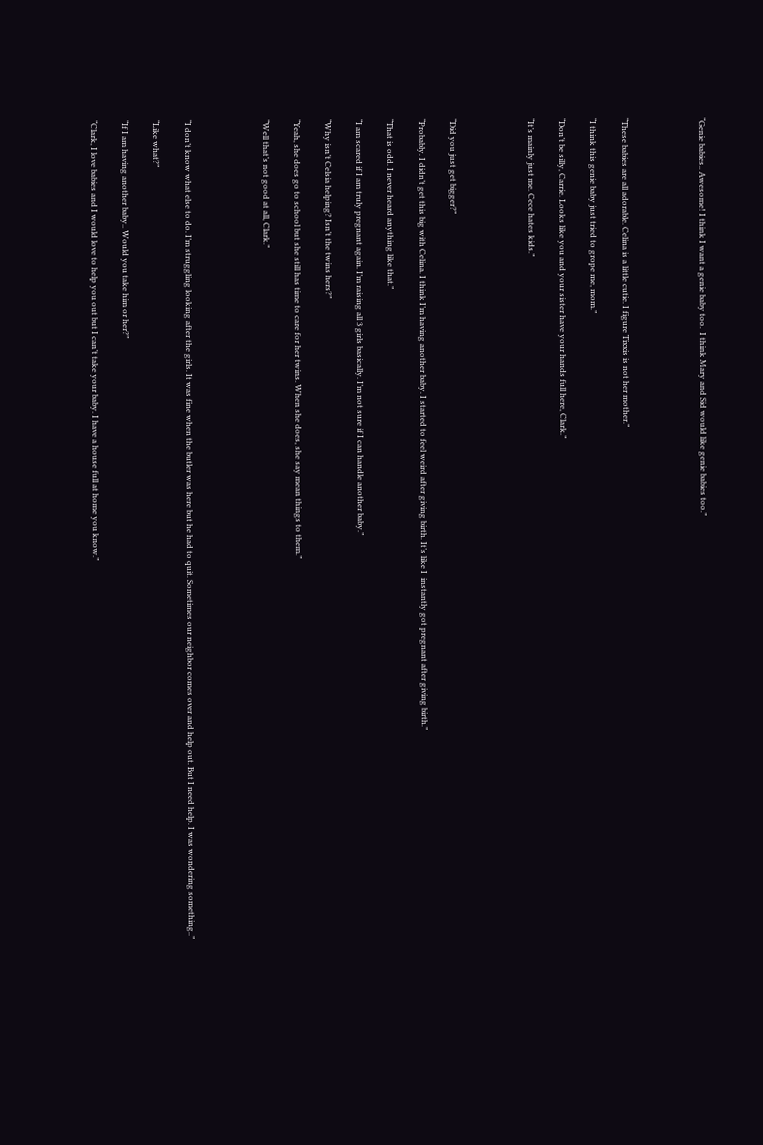“Genie babies.. Awesome! I think I want a genie baby too.  I think Mary and Sid would like genie babies too.”




“These babies are all adorable. Celina is a little cutie. I figure Tixxis is not her mother.”

“I think this genie baby just tried to grope me, mom.”

“Don’t be silly, Carrie. Looks like you and your sister have your hands full here, Clark.”

“It’s mainly just me. Cece hates kids.”




“Did you just get bigger?”

“Probably. I didn’t get this big with Celina. I think I’m having another baby. I started to feel weird after giving birth. It’s like I  instantly got pregnant after giving birth.”

“That is odd. I never heard anything like that.”

“I am scared if I am truly pregnant again. I’m raising all 3 girls basically. I’m not sure if I can handle another baby.”

“Why isn’t Celsia helping? Isn’t the twins hers?”

“Yeah, she does go to school but she still has time to care for her twins. When she does, she say mean things to them.”

“Well that’s not good at all, Clark.”




“I don’t know what else to do. I’m struggling looking after the girls. It was fine when the butler was here but he had to quit. Sometimes our neighbor comes over and help out. But I need help. I was wondering something..”

“Like what?”

“If I am having another baby.. Would you take him or her?”

“Clark, I love babies and I would love to help you out but I can’t take your baby. I have a house full at home you know.”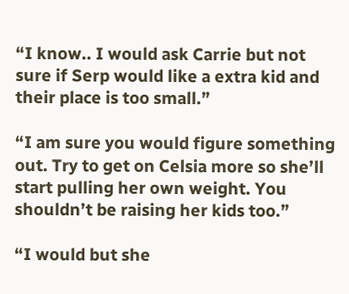“I know.. I would ask Carrie but not sure if Serp would like a extra kid and their place is too small.”

“I am sure you would figure something out. Try to get on Celsia more so she’ll start pulling her own weight. You shouldn’t be raising her kids too.”

“I would but she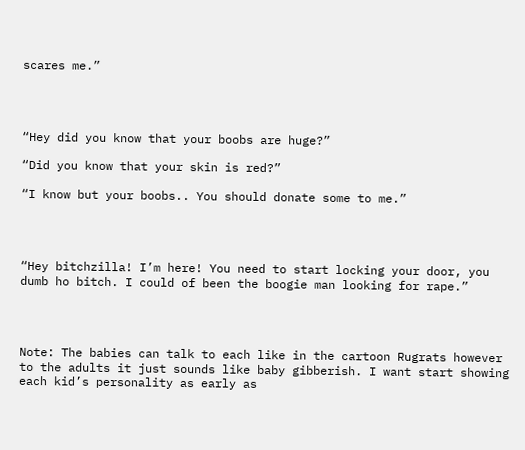scares me.”




“Hey did you know that your boobs are huge?”

“Did you know that your skin is red?”

“I know but your boobs.. You should donate some to me.”




“Hey bitchzilla! I’m here! You need to start locking your door, you dumb ho bitch. I could of been the boogie man looking for rape.”




Note: The babies can talk to each like in the cartoon Rugrats however to the adults it just sounds like baby gibberish. I want start showing each kid’s personality as early as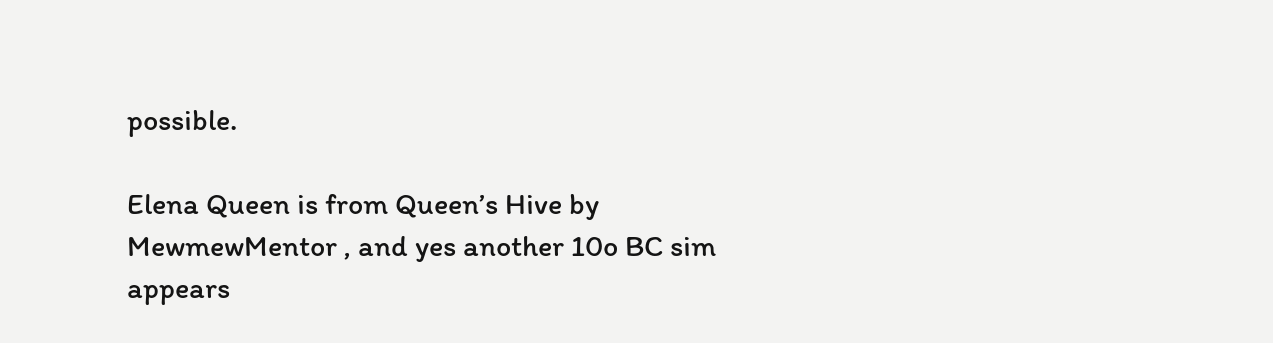possible.

Elena Queen is from Queen’s Hive by MewmewMentor , and yes another 10o BC sim appears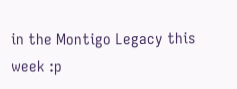in the Montigo Legacy this week :p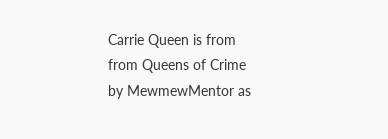Carrie Queen is from from Queens of Crime by MewmewMentor as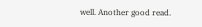well. Another good read.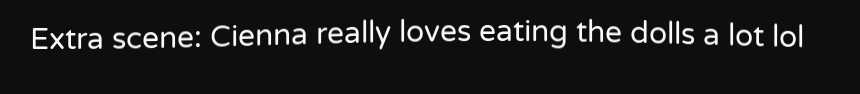Extra scene: Cienna really loves eating the dolls a lot lol